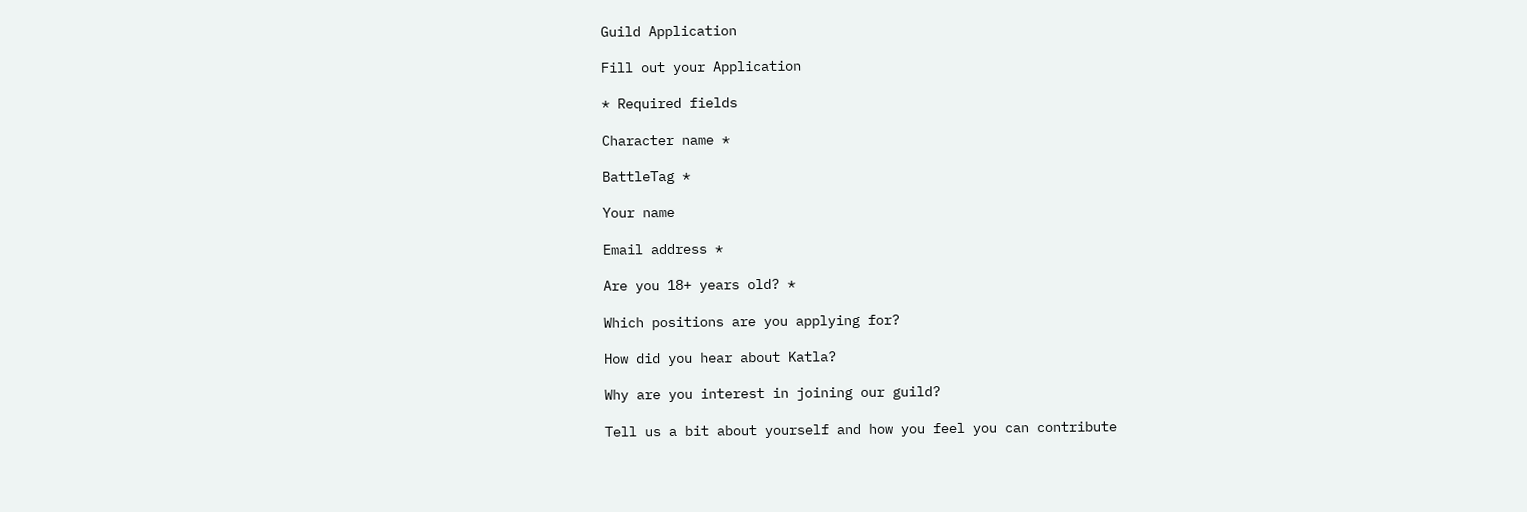Guild Application

Fill out your Application

* Required fields

Character name *

BattleTag *

Your name

Email address *

Are you 18+ years old? *

Which positions are you applying for?

How did you hear about Katla?

Why are you interest in joining our guild?

Tell us a bit about yourself and how you feel you can contribute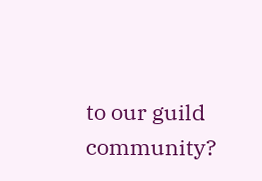to our guild community?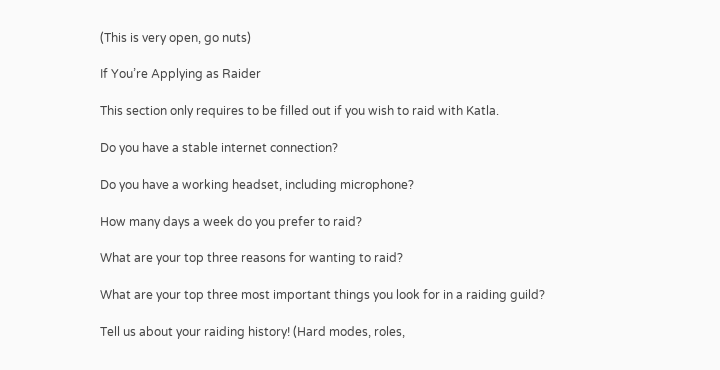(This is very open, go nuts)

If You’re Applying as Raider

This section only requires to be filled out if you wish to raid with Katla.

Do you have a stable internet connection?

Do you have a working headset, including microphone?

How many days a week do you prefer to raid?

What are your top three reasons for wanting to raid?

What are your top three most important things you look for in a raiding guild?

Tell us about your raiding history! (Hard modes, roles,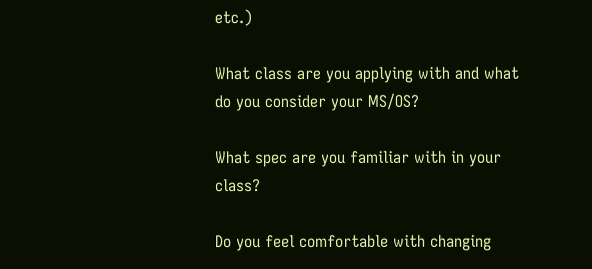etc.)

What class are you applying with and what do you consider your MS/OS?

What spec are you familiar with in your class?

Do you feel comfortable with changing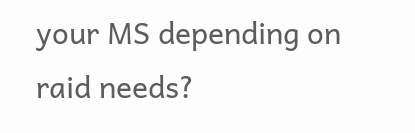your MS depending on raid needs?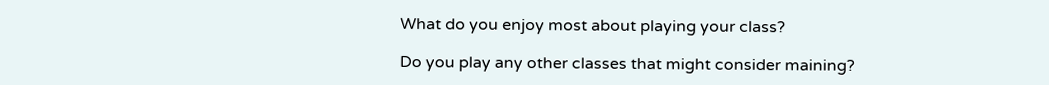What do you enjoy most about playing your class?

Do you play any other classes that might consider maining?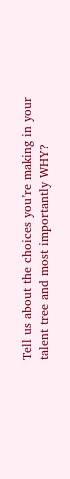Tell us about the choices you’re making in your talent tree and most importantly WHY?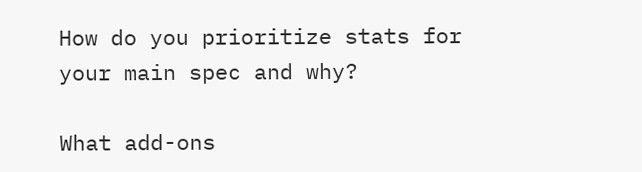How do you prioritize stats for your main spec and why?

What add-ons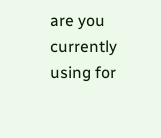are you currently using for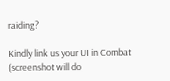raiding?

Kindly link us your UI in Combat (screenshot will do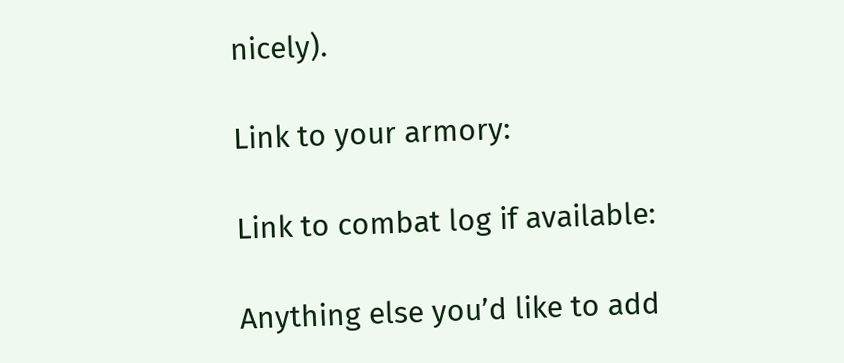nicely).

Link to your armory:

Link to combat log if available:

Anything else you’d like to add